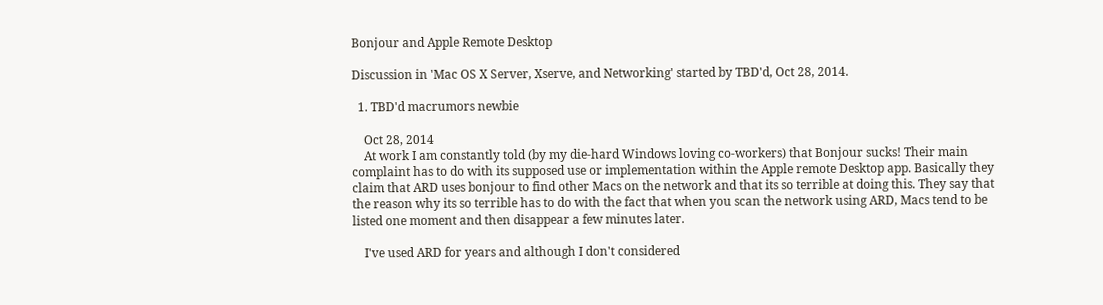Bonjour and Apple Remote Desktop

Discussion in 'Mac OS X Server, Xserve, and Networking' started by TBD'd, Oct 28, 2014.

  1. TBD'd macrumors newbie

    Oct 28, 2014
    At work I am constantly told (by my die-hard Windows loving co-workers) that Bonjour sucks! Their main complaint has to do with its supposed use or implementation within the Apple remote Desktop app. Basically they claim that ARD uses bonjour to find other Macs on the network and that its so terrible at doing this. They say that the reason why its so terrible has to do with the fact that when you scan the network using ARD, Macs tend to be listed one moment and then disappear a few minutes later.

    I've used ARD for years and although I don't considered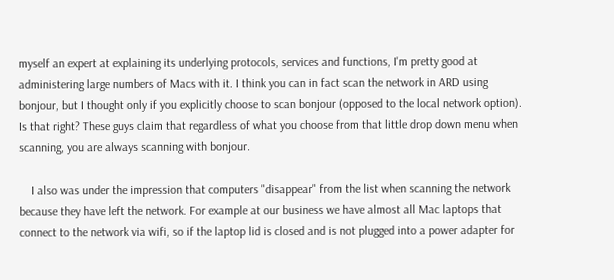myself an expert at explaining its underlying protocols, services and functions, I'm pretty good at administering large numbers of Macs with it. I think you can in fact scan the network in ARD using bonjour, but I thought only if you explicitly choose to scan bonjour (opposed to the local network option). Is that right? These guys claim that regardless of what you choose from that little drop down menu when scanning, you are always scanning with bonjour.

    I also was under the impression that computers "disappear" from the list when scanning the network because they have left the network. For example at our business we have almost all Mac laptops that connect to the network via wifi, so if the laptop lid is closed and is not plugged into a power adapter for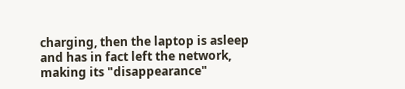charging, then the laptop is asleep and has in fact left the network, making its "disappearance"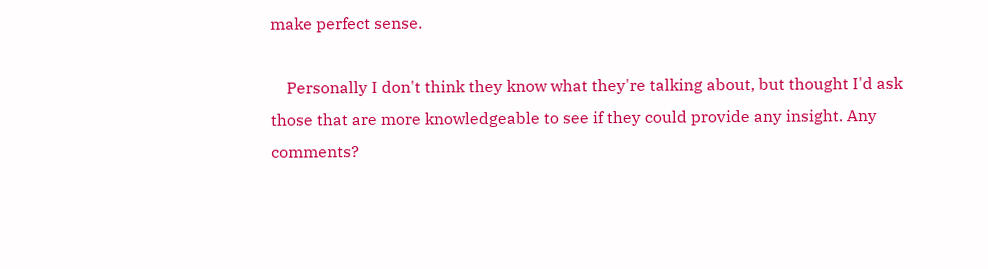make perfect sense.

    Personally I don't think they know what they're talking about, but thought I'd ask those that are more knowledgeable to see if they could provide any insight. Any comments?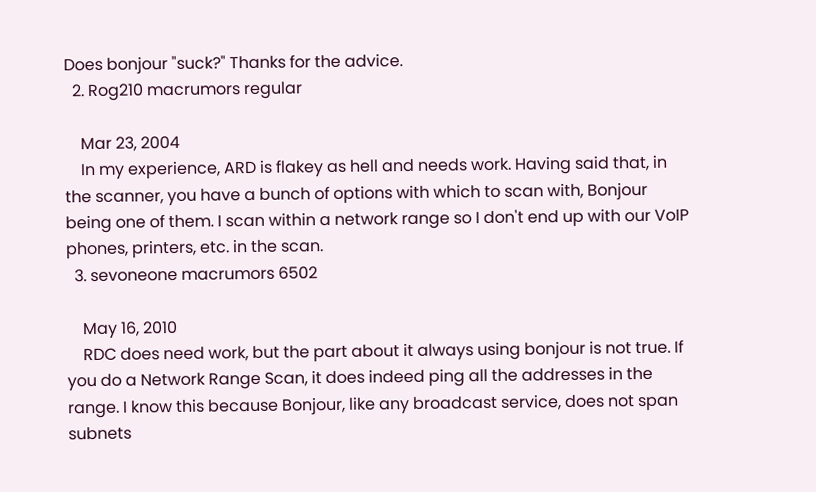Does bonjour "suck?" Thanks for the advice.
  2. Rog210 macrumors regular

    Mar 23, 2004
    In my experience, ARD is flakey as hell and needs work. Having said that, in the scanner, you have a bunch of options with which to scan with, Bonjour being one of them. I scan within a network range so I don't end up with our VoIP phones, printers, etc. in the scan.
  3. sevoneone macrumors 6502

    May 16, 2010
    RDC does need work, but the part about it always using bonjour is not true. If you do a Network Range Scan, it does indeed ping all the addresses in the range. I know this because Bonjour, like any broadcast service, does not span subnets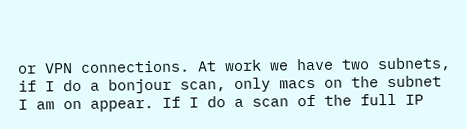or VPN connections. At work we have two subnets, if I do a bonjour scan, only macs on the subnet I am on appear. If I do a scan of the full IP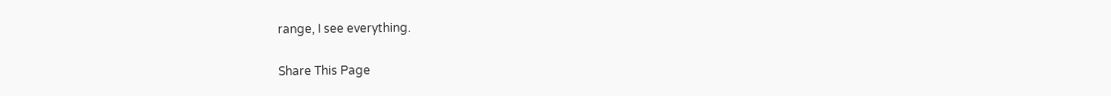range, I see everything.

Share This Page